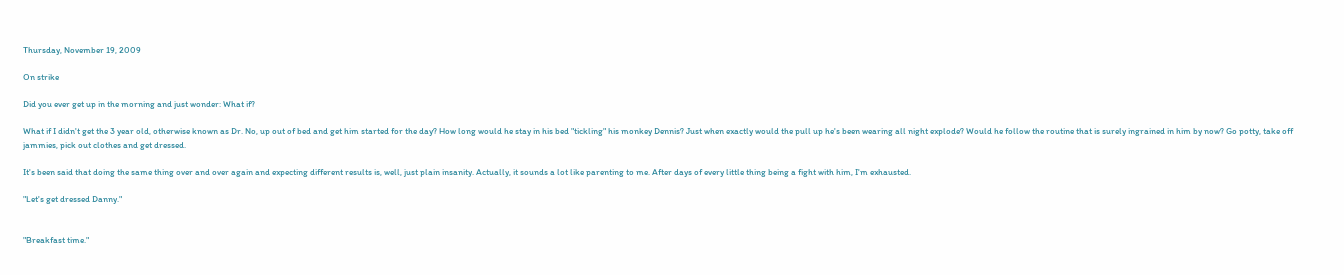Thursday, November 19, 2009

On strike

Did you ever get up in the morning and just wonder: What if?

What if I didn't get the 3 year old, otherwise known as Dr. No, up out of bed and get him started for the day? How long would he stay in his bed "tickling" his monkey Dennis? Just when exactly would the pull up he's been wearing all night explode? Would he follow the routine that is surely ingrained in him by now? Go potty, take off jammies, pick out clothes and get dressed.

It's been said that doing the same thing over and over again and expecting different results is, well, just plain insanity. Actually, it sounds a lot like parenting to me. After days of every little thing being a fight with him, I'm exhausted.

"Let's get dressed Danny."


"Breakfast time."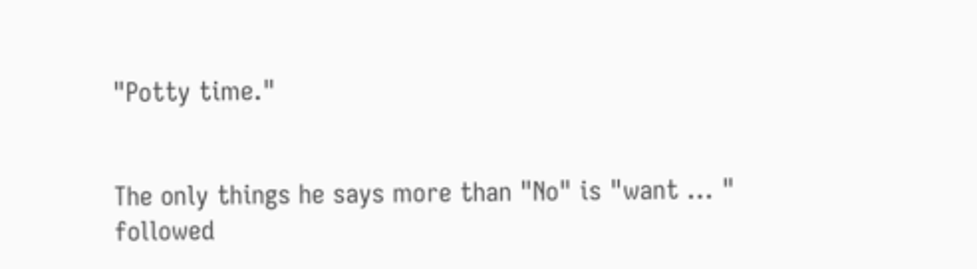"Potty time."


The only things he says more than "No" is "want ... " followed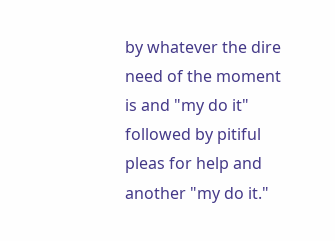by whatever the dire need of the moment is and "my do it" followed by pitiful pleas for help and another "my do it."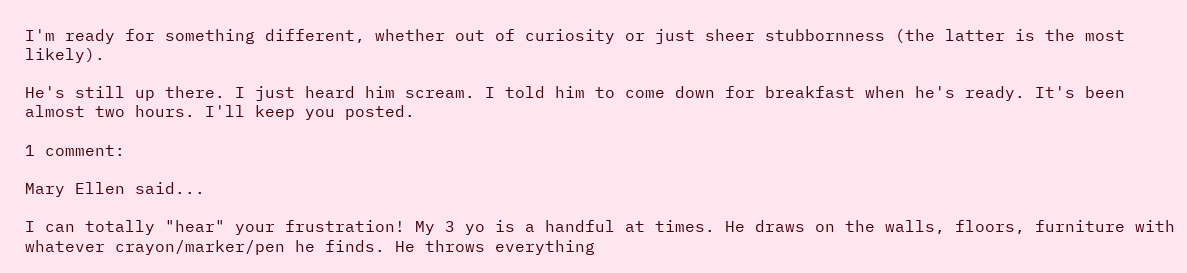I'm ready for something different, whether out of curiosity or just sheer stubbornness (the latter is the most likely).

He's still up there. I just heard him scream. I told him to come down for breakfast when he's ready. It's been almost two hours. I'll keep you posted.

1 comment:

Mary Ellen said...

I can totally "hear" your frustration! My 3 yo is a handful at times. He draws on the walls, floors, furniture with whatever crayon/marker/pen he finds. He throws everything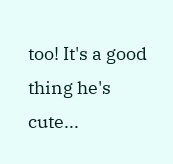too! It's a good thing he's cute...